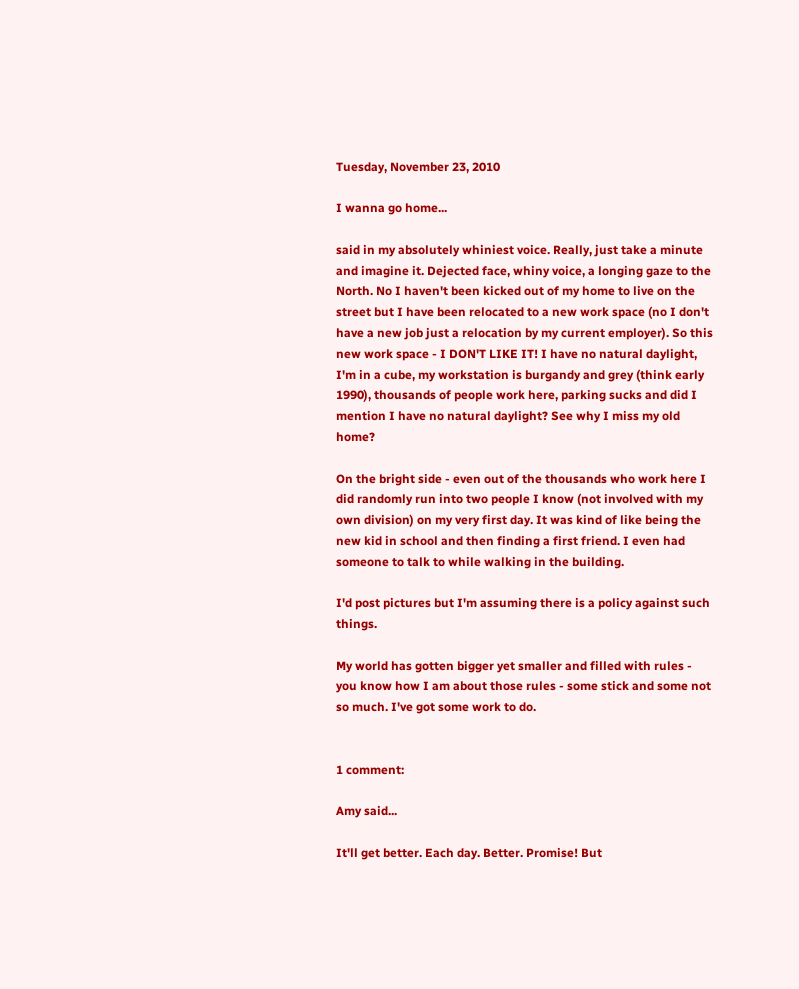Tuesday, November 23, 2010

I wanna go home...

said in my absolutely whiniest voice. Really, just take a minute and imagine it. Dejected face, whiny voice, a longing gaze to the North. No I haven't been kicked out of my home to live on the street but I have been relocated to a new work space (no I don't have a new job just a relocation by my current employer). So this new work space - I DON'T LIKE IT! I have no natural daylight, I'm in a cube, my workstation is burgandy and grey (think early 1990), thousands of people work here, parking sucks and did I mention I have no natural daylight? See why I miss my old home?

On the bright side - even out of the thousands who work here I did randomly run into two people I know (not involved with my own division) on my very first day. It was kind of like being the new kid in school and then finding a first friend. I even had someone to talk to while walking in the building.

I'd post pictures but I'm assuming there is a policy against such things.

My world has gotten bigger yet smaller and filled with rules - you know how I am about those rules - some stick and some not so much. I've got some work to do.


1 comment:

Amy said...

It'll get better. Each day. Better. Promise! But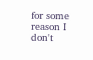for some reason I don't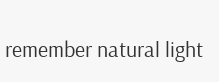remember natural light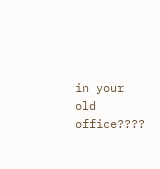in your old office????